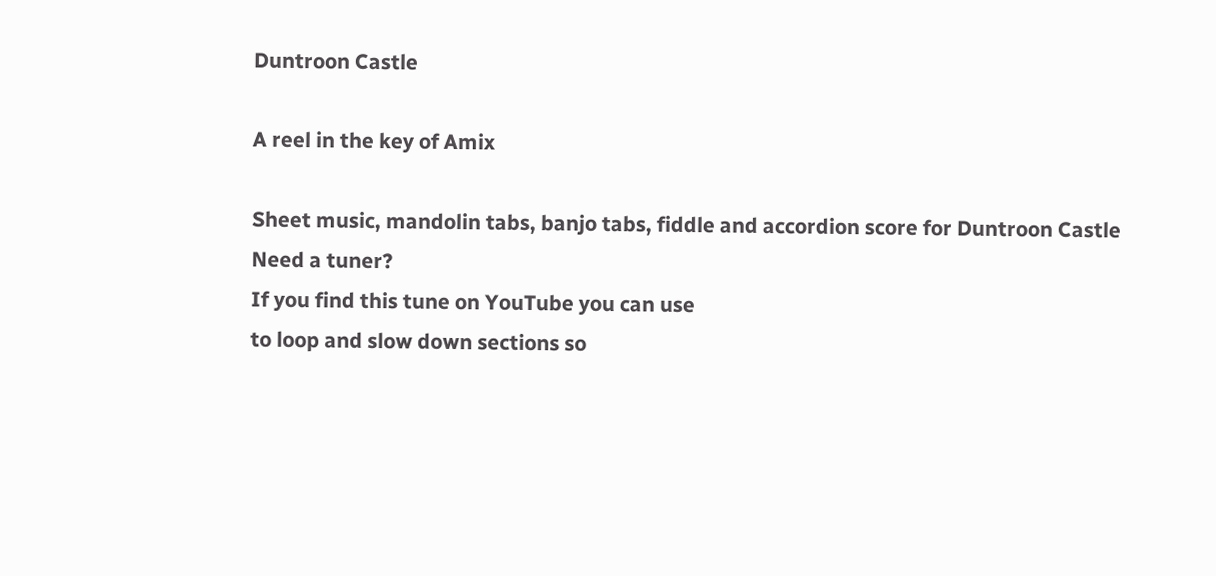Duntroon Castle

A reel in the key of Amix

Sheet music, mandolin tabs, banjo tabs, fiddle and accordion score for Duntroon Castle
Need a tuner?
If you find this tune on YouTube you can use
to loop and slow down sections so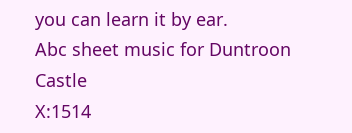you can learn it by ear.
Abc sheet music for Duntroon Castle
X:1514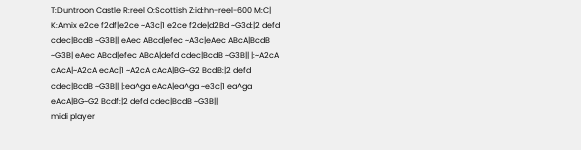T:Duntroon Castle R:reel O:Scottish Z:id:hn-reel-600 M:C| K:Amix e2ce f2df|e2ce ~A3c|1 e2ce f2de|d2Bd ~G3d:|2 defd cdec|BcdB ~G3B|| eAec ABcd|efec ~A3c|eAec ABcA|BcdB ~G3B| eAec ABcd|efec ABcA|defd cdec|BcdB ~G3B|| |:~A2cA cAcA|~A2cA ecAc|1 ~A2cA cAcA|BG~G2 BcdB:|2 defd cdec|BcdB ~G3B|| |:ea^ga eAcA|ea^ga ~e3c|1 ea^ga eAcA|BG~G2 Bcdf:|2 defd cdec|BcdB ~G3B||
midi player